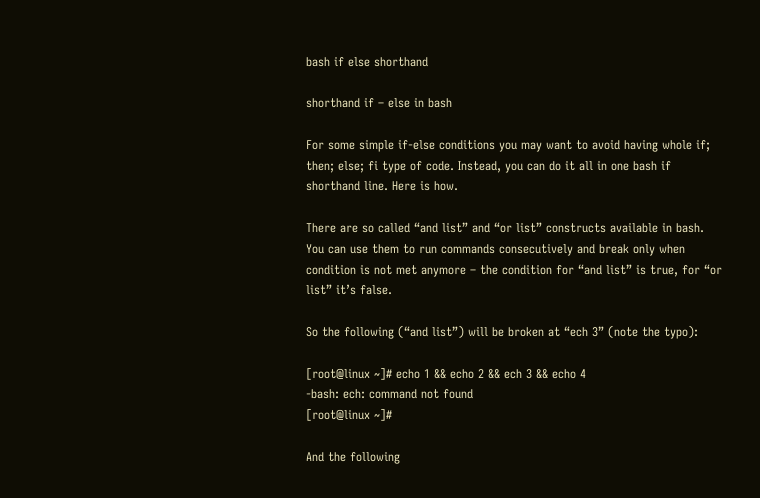bash if else shorthand

shorthand if – else in bash

For some simple if-else conditions you may want to avoid having whole if; then; else; fi type of code. Instead, you can do it all in one bash if shorthand line. Here is how.

There are so called “and list” and “or list” constructs available in bash. You can use them to run commands consecutively and break only when condition is not met anymore – the condition for “and list” is true, for “or list” it’s false.

So the following (“and list”) will be broken at “ech 3” (note the typo):

[root@linux ~]# echo 1 && echo 2 && ech 3 && echo 4
-bash: ech: command not found
[root@linux ~]#

And the following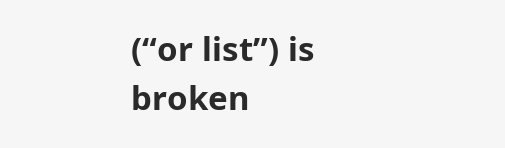(“or list”) is broken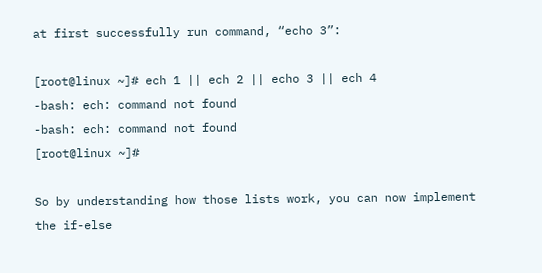at first successfully run command, “echo 3”:

[root@linux ~]# ech 1 || ech 2 || echo 3 || ech 4
-bash: ech: command not found
-bash: ech: command not found
[root@linux ~]#

So by understanding how those lists work, you can now implement the if-else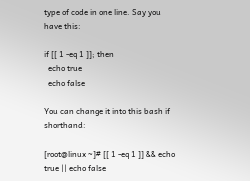type of code in one line. Say you have this:

if [[ 1 -eq 1 ]]; then
  echo true
  echo false

You can change it into this bash if shorthand:

[root@linux ~]# [[ 1 -eq 1 ]] && echo true || echo false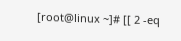[root@linux ~]# [[ 2 -eq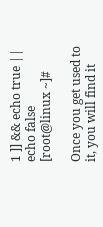1 ]] && echo true || echo false
[root@linux ~]#

Once you get used to it, you will find it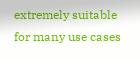extremely suitable for many use cases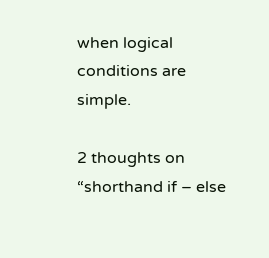when logical conditions are simple.

2 thoughts on “shorthand if – else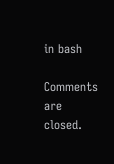in bash

Comments are closed.